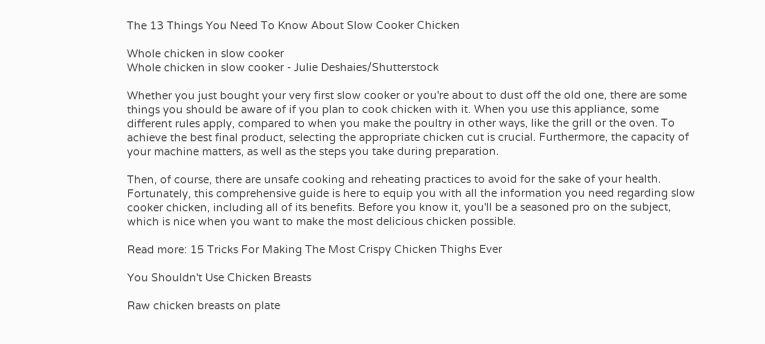The 13 Things You Need To Know About Slow Cooker Chicken

Whole chicken in slow cooker
Whole chicken in slow cooker - Julie Deshaies/Shutterstock

Whether you just bought your very first slow cooker or you're about to dust off the old one, there are some things you should be aware of if you plan to cook chicken with it. When you use this appliance, some different rules apply, compared to when you make the poultry in other ways, like the grill or the oven. To achieve the best final product, selecting the appropriate chicken cut is crucial. Furthermore, the capacity of your machine matters, as well as the steps you take during preparation.

Then, of course, there are unsafe cooking and reheating practices to avoid for the sake of your health. Fortunately, this comprehensive guide is here to equip you with all the information you need regarding slow cooker chicken, including all of its benefits. Before you know it, you'll be a seasoned pro on the subject, which is nice when you want to make the most delicious chicken possible.

Read more: 15 Tricks For Making The Most Crispy Chicken Thighs Ever

You Shouldn't Use Chicken Breasts

Raw chicken breasts on plate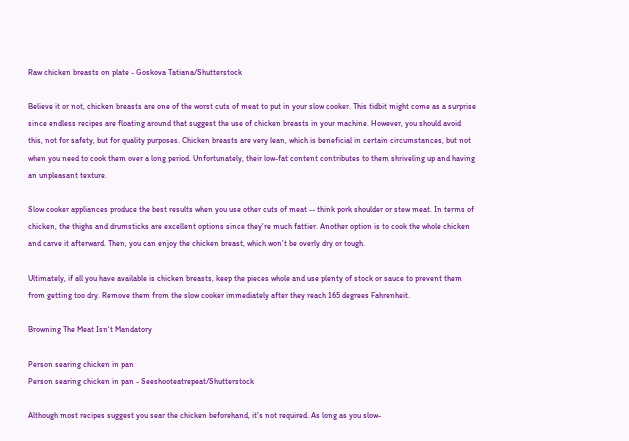Raw chicken breasts on plate - Goskova Tatiana/Shutterstock

Believe it or not, chicken breasts are one of the worst cuts of meat to put in your slow cooker. This tidbit might come as a surprise since endless recipes are floating around that suggest the use of chicken breasts in your machine. However, you should avoid this, not for safety, but for quality purposes. Chicken breasts are very lean, which is beneficial in certain circumstances, but not when you need to cook them over a long period. Unfortunately, their low-fat content contributes to them shriveling up and having an unpleasant texture.

Slow cooker appliances produce the best results when you use other cuts of meat -- think pork shoulder or stew meat. In terms of chicken, the thighs and drumsticks are excellent options since they're much fattier. Another option is to cook the whole chicken and carve it afterward. Then, you can enjoy the chicken breast, which won't be overly dry or tough.

Ultimately, if all you have available is chicken breasts, keep the pieces whole and use plenty of stock or sauce to prevent them from getting too dry. Remove them from the slow cooker immediately after they reach 165 degrees Fahrenheit.

Browning The Meat Isn't Mandatory

Person searing chicken in pan
Person searing chicken in pan - Seeshooteatrepeat/Shutterstock

Although most recipes suggest you sear the chicken beforehand, it's not required. As long as you slow-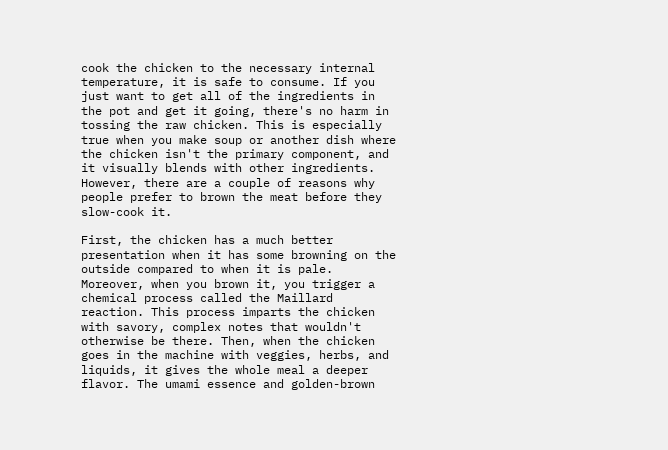cook the chicken to the necessary internal temperature, it is safe to consume. If you just want to get all of the ingredients in the pot and get it going, there's no harm in tossing the raw chicken. This is especially true when you make soup or another dish where the chicken isn't the primary component, and it visually blends with other ingredients. However, there are a couple of reasons why people prefer to brown the meat before they slow-cook it.

First, the chicken has a much better presentation when it has some browning on the outside compared to when it is pale. Moreover, when you brown it, you trigger a chemical process called the Maillard reaction. This process imparts the chicken with savory, complex notes that wouldn't otherwise be there. Then, when the chicken goes in the machine with veggies, herbs, and liquids, it gives the whole meal a deeper flavor. The umami essence and golden-brown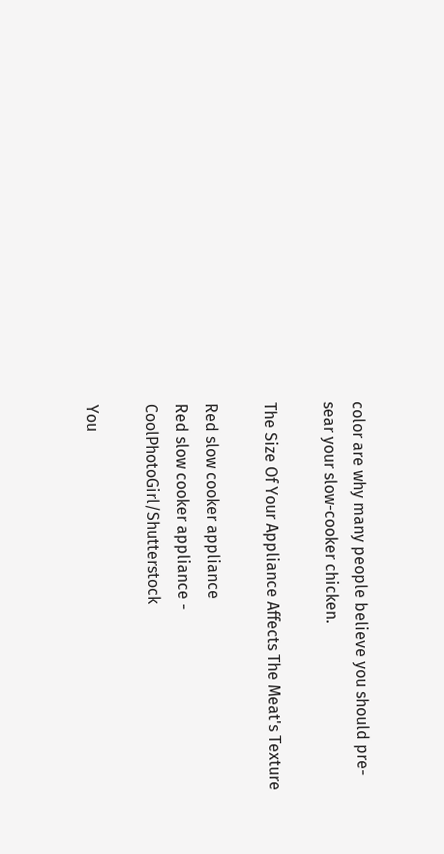color are why many people believe you should pre-sear your slow-cooker chicken.

The Size Of Your Appliance Affects The Meat's Texture

Red slow cooker appliance
Red slow cooker appliance - CoolPhotoGirl/Shutterstock

You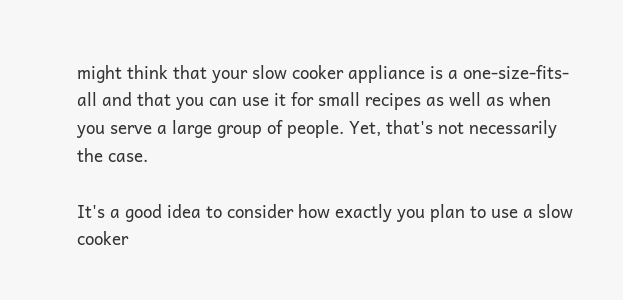might think that your slow cooker appliance is a one-size-fits-all and that you can use it for small recipes as well as when you serve a large group of people. Yet, that's not necessarily the case.

It's a good idea to consider how exactly you plan to use a slow cooker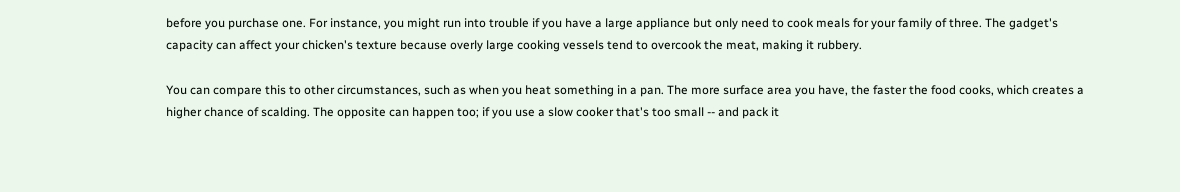before you purchase one. For instance, you might run into trouble if you have a large appliance but only need to cook meals for your family of three. The gadget's capacity can affect your chicken's texture because overly large cooking vessels tend to overcook the meat, making it rubbery.

You can compare this to other circumstances, such as when you heat something in a pan. The more surface area you have, the faster the food cooks, which creates a higher chance of scalding. The opposite can happen too; if you use a slow cooker that's too small -- and pack it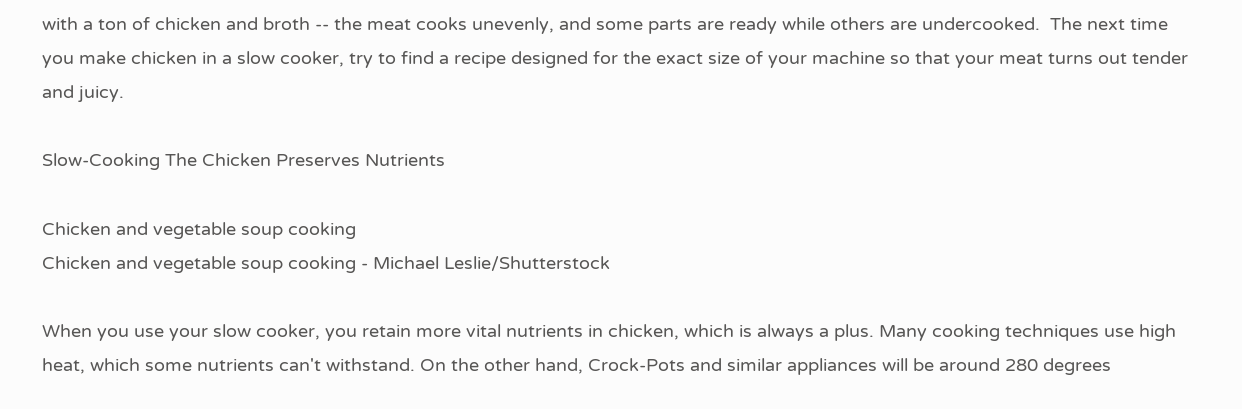with a ton of chicken and broth -- the meat cooks unevenly, and some parts are ready while others are undercooked.  The next time you make chicken in a slow cooker, try to find a recipe designed for the exact size of your machine so that your meat turns out tender and juicy.

Slow-Cooking The Chicken Preserves Nutrients

Chicken and vegetable soup cooking
Chicken and vegetable soup cooking - Michael Leslie/Shutterstock

When you use your slow cooker, you retain more vital nutrients in chicken, which is always a plus. Many cooking techniques use high heat, which some nutrients can't withstand. On the other hand, Crock-Pots and similar appliances will be around 280 degrees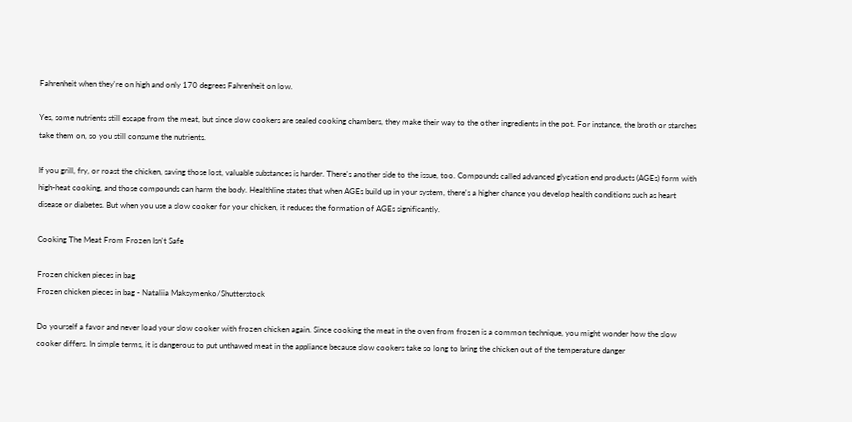Fahrenheit when they're on high and only 170 degrees Fahrenheit on low.

Yes, some nutrients still escape from the meat, but since slow cookers are sealed cooking chambers, they make their way to the other ingredients in the pot. For instance, the broth or starches take them on, so you still consume the nutrients.

If you grill, fry, or roast the chicken, saving those lost, valuable substances is harder. There's another side to the issue, too. Compounds called advanced glycation end products (AGEs) form with high-heat cooking, and those compounds can harm the body. Healthline states that when AGEs build up in your system, there's a higher chance you develop health conditions such as heart disease or diabetes. But when you use a slow cooker for your chicken, it reduces the formation of AGEs significantly.

Cooking The Meat From Frozen Isn't Safe

Frozen chicken pieces in bag
Frozen chicken pieces in bag - Nataliia Maksymenko/Shutterstock

Do yourself a favor and never load your slow cooker with frozen chicken again. Since cooking the meat in the oven from frozen is a common technique, you might wonder how the slow cooker differs. In simple terms, it is dangerous to put unthawed meat in the appliance because slow cookers take so long to bring the chicken out of the temperature danger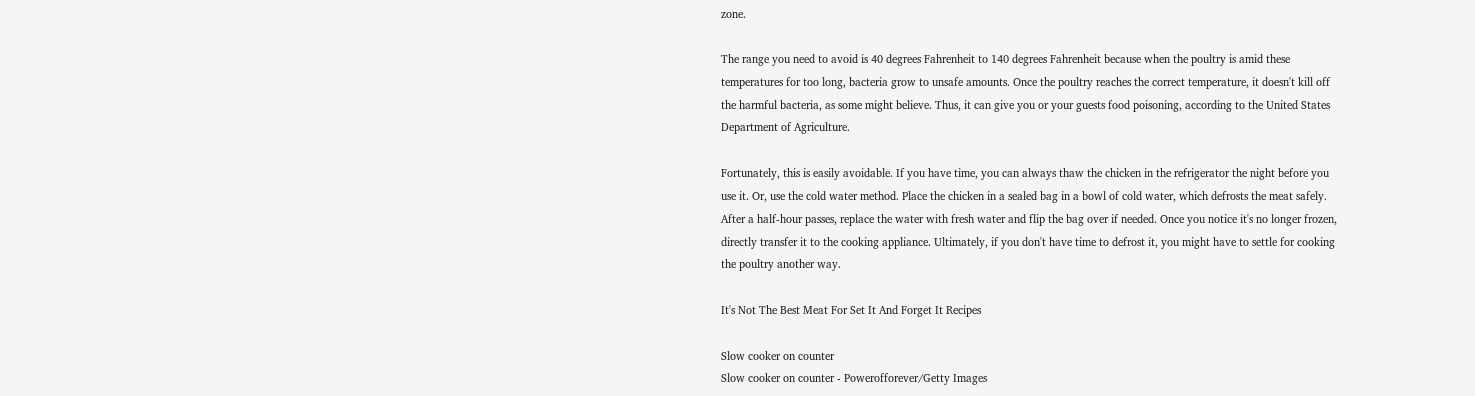zone.

The range you need to avoid is 40 degrees Fahrenheit to 140 degrees Fahrenheit because when the poultry is amid these temperatures for too long, bacteria grow to unsafe amounts. Once the poultry reaches the correct temperature, it doesn't kill off the harmful bacteria, as some might believe. Thus, it can give you or your guests food poisoning, according to the United States Department of Agriculture.

Fortunately, this is easily avoidable. If you have time, you can always thaw the chicken in the refrigerator the night before you use it. Or, use the cold water method. Place the chicken in a sealed bag in a bowl of cold water, which defrosts the meat safely. After a half-hour passes, replace the water with fresh water and flip the bag over if needed. Once you notice it's no longer frozen, directly transfer it to the cooking appliance. Ultimately, if you don't have time to defrost it, you might have to settle for cooking the poultry another way.

It's Not The Best Meat For Set It And Forget It Recipes

Slow cooker on counter
Slow cooker on counter - Powerofforever/Getty Images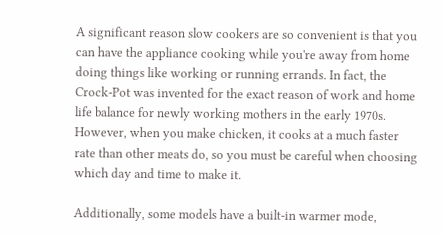A significant reason slow cookers are so convenient is that you can have the appliance cooking while you're away from home doing things like working or running errands. In fact, the Crock-Pot was invented for the exact reason of work and home life balance for newly working mothers in the early 1970s. However, when you make chicken, it cooks at a much faster rate than other meats do, so you must be careful when choosing which day and time to make it.

Additionally, some models have a built-in warmer mode,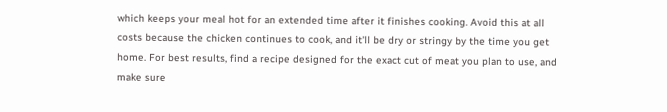which keeps your meal hot for an extended time after it finishes cooking. Avoid this at all costs because the chicken continues to cook, and it'll be dry or stringy by the time you get home. For best results, find a recipe designed for the exact cut of meat you plan to use, and make sure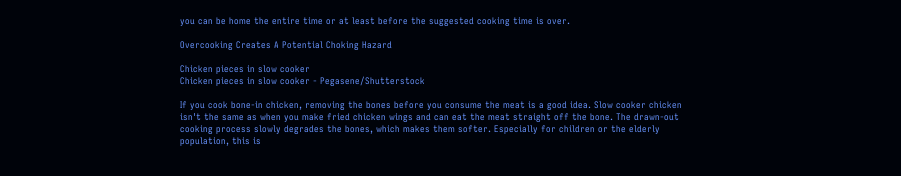you can be home the entire time or at least before the suggested cooking time is over.

Overcooking Creates A Potential Choking Hazard

Chicken pieces in slow cooker
Chicken pieces in slow cooker - Pegasene/Shutterstock

If you cook bone-in chicken, removing the bones before you consume the meat is a good idea. Slow cooker chicken isn't the same as when you make fried chicken wings and can eat the meat straight off the bone. The drawn-out cooking process slowly degrades the bones, which makes them softer. Especially for children or the elderly population, this is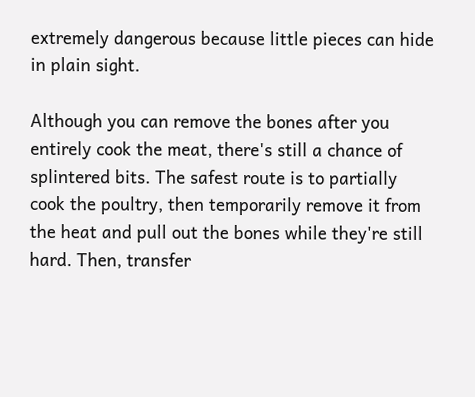extremely dangerous because little pieces can hide in plain sight.

Although you can remove the bones after you entirely cook the meat, there's still a chance of splintered bits. The safest route is to partially cook the poultry, then temporarily remove it from the heat and pull out the bones while they're still hard. Then, transfer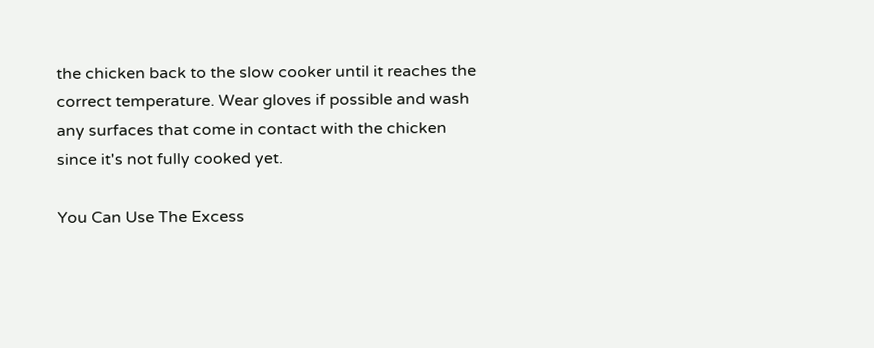the chicken back to the slow cooker until it reaches the correct temperature. Wear gloves if possible and wash any surfaces that come in contact with the chicken since it's not fully cooked yet.

You Can Use The Excess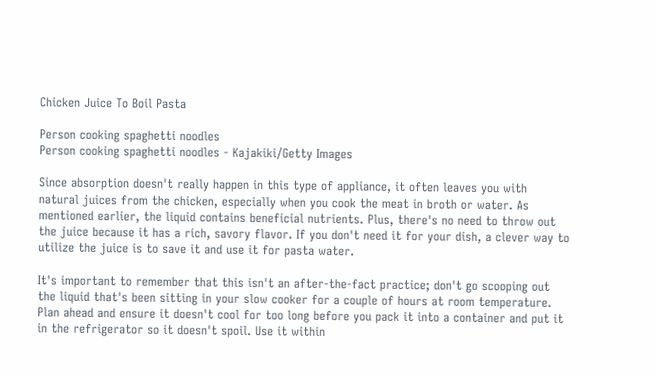Chicken Juice To Boil Pasta

Person cooking spaghetti noodles
Person cooking spaghetti noodles - Kajakiki/Getty Images

Since absorption doesn't really happen in this type of appliance, it often leaves you with natural juices from the chicken, especially when you cook the meat in broth or water. As mentioned earlier, the liquid contains beneficial nutrients. Plus, there's no need to throw out the juice because it has a rich, savory flavor. If you don't need it for your dish, a clever way to utilize the juice is to save it and use it for pasta water.

It's important to remember that this isn't an after-the-fact practice; don't go scooping out the liquid that's been sitting in your slow cooker for a couple of hours at room temperature. Plan ahead and ensure it doesn't cool for too long before you pack it into a container and put it in the refrigerator so it doesn't spoil. Use it within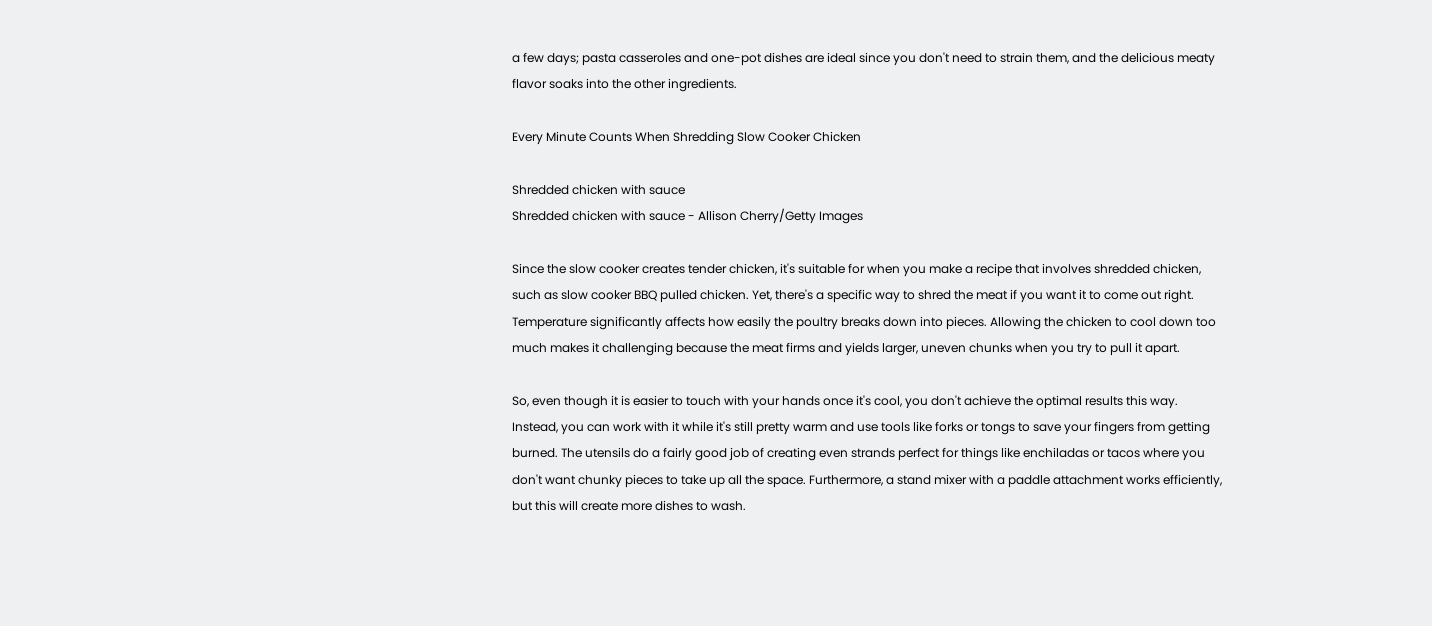a few days; pasta casseroles and one-pot dishes are ideal since you don't need to strain them, and the delicious meaty flavor soaks into the other ingredients.

Every Minute Counts When Shredding Slow Cooker Chicken

Shredded chicken with sauce
Shredded chicken with sauce - Allison Cherry/Getty Images

Since the slow cooker creates tender chicken, it's suitable for when you make a recipe that involves shredded chicken, such as slow cooker BBQ pulled chicken. Yet, there's a specific way to shred the meat if you want it to come out right. Temperature significantly affects how easily the poultry breaks down into pieces. Allowing the chicken to cool down too much makes it challenging because the meat firms and yields larger, uneven chunks when you try to pull it apart.

So, even though it is easier to touch with your hands once it's cool, you don't achieve the optimal results this way. Instead, you can work with it while it's still pretty warm and use tools like forks or tongs to save your fingers from getting burned. The utensils do a fairly good job of creating even strands perfect for things like enchiladas or tacos where you don't want chunky pieces to take up all the space. Furthermore, a stand mixer with a paddle attachment works efficiently, but this will create more dishes to wash.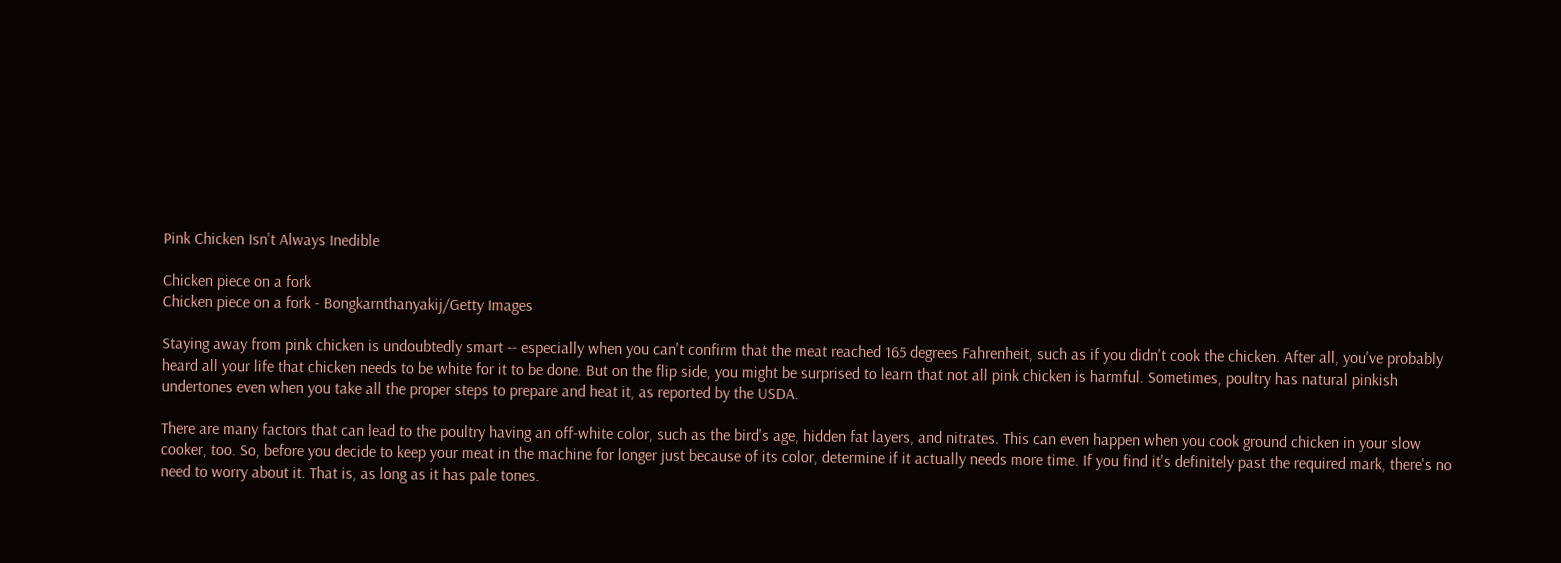Pink Chicken Isn't Always Inedible

Chicken piece on a fork
Chicken piece on a fork - Bongkarnthanyakij/Getty Images

Staying away from pink chicken is undoubtedly smart -- especially when you can't confirm that the meat reached 165 degrees Fahrenheit, such as if you didn't cook the chicken. After all, you've probably heard all your life that chicken needs to be white for it to be done. But on the flip side, you might be surprised to learn that not all pink chicken is harmful. Sometimes, poultry has natural pinkish undertones even when you take all the proper steps to prepare and heat it, as reported by the USDA.

There are many factors that can lead to the poultry having an off-white color, such as the bird's age, hidden fat layers, and nitrates. This can even happen when you cook ground chicken in your slow cooker, too. So, before you decide to keep your meat in the machine for longer just because of its color, determine if it actually needs more time. If you find it's definitely past the required mark, there's no need to worry about it. That is, as long as it has pale tones.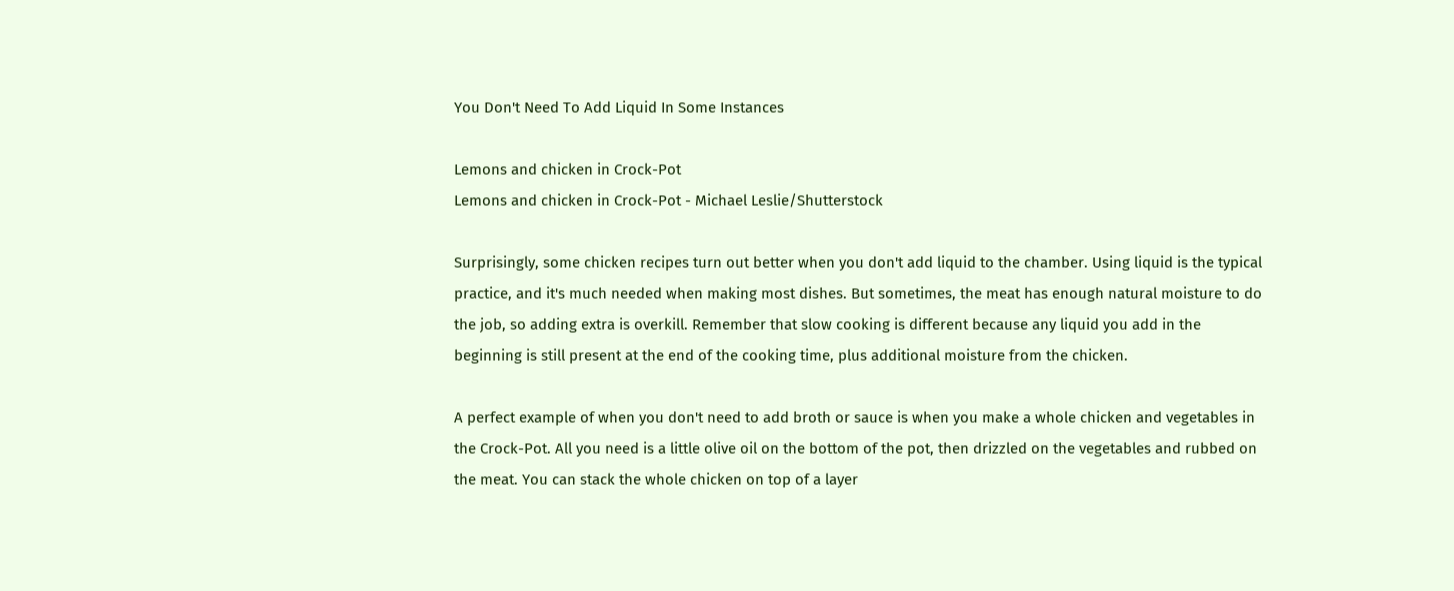You Don't Need To Add Liquid In Some Instances

Lemons and chicken in Crock-Pot
Lemons and chicken in Crock-Pot - Michael Leslie/Shutterstock

Surprisingly, some chicken recipes turn out better when you don't add liquid to the chamber. Using liquid is the typical practice, and it's much needed when making most dishes. But sometimes, the meat has enough natural moisture to do the job, so adding extra is overkill. Remember that slow cooking is different because any liquid you add in the beginning is still present at the end of the cooking time, plus additional moisture from the chicken.

A perfect example of when you don't need to add broth or sauce is when you make a whole chicken and vegetables in the Crock-Pot. All you need is a little olive oil on the bottom of the pot, then drizzled on the vegetables and rubbed on the meat. You can stack the whole chicken on top of a layer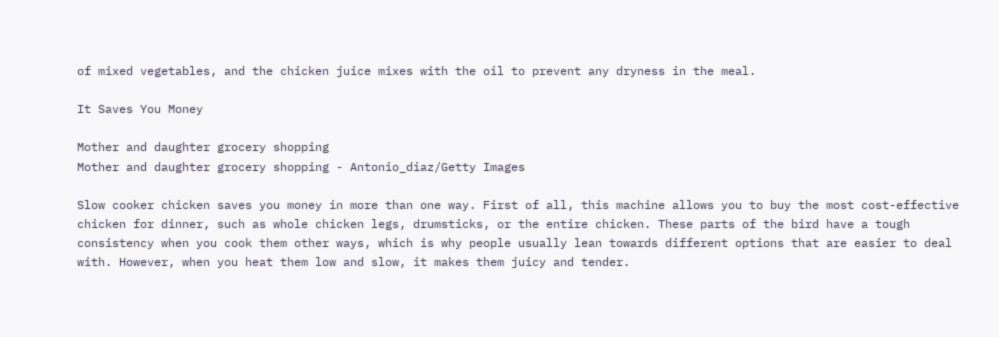of mixed vegetables, and the chicken juice mixes with the oil to prevent any dryness in the meal.

It Saves You Money

Mother and daughter grocery shopping
Mother and daughter grocery shopping - Antonio_diaz/Getty Images

Slow cooker chicken saves you money in more than one way. First of all, this machine allows you to buy the most cost-effective chicken for dinner, such as whole chicken legs, drumsticks, or the entire chicken. These parts of the bird have a tough consistency when you cook them other ways, which is why people usually lean towards different options that are easier to deal with. However, when you heat them low and slow, it makes them juicy and tender.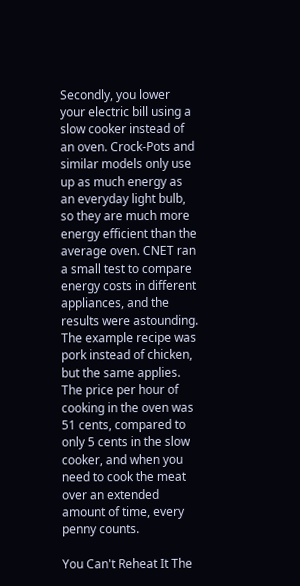Secondly, you lower your electric bill using a slow cooker instead of an oven. Crock-Pots and similar models only use up as much energy as an everyday light bulb, so they are much more energy efficient than the average oven. CNET ran a small test to compare energy costs in different appliances, and the results were astounding. The example recipe was pork instead of chicken, but the same applies. The price per hour of cooking in the oven was 51 cents, compared to only 5 cents in the slow cooker, and when you need to cook the meat over an extended amount of time, every penny counts.

You Can't Reheat It The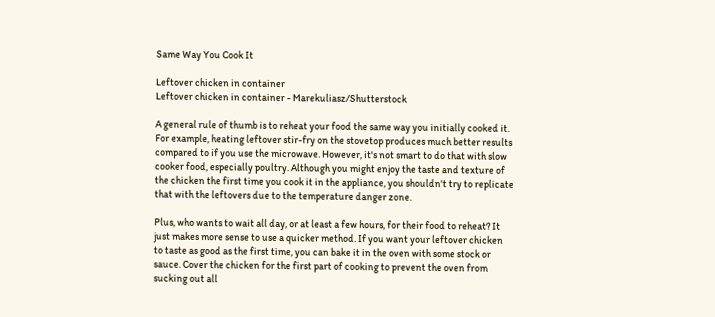Same Way You Cook It

Leftover chicken in container
Leftover chicken in container - Marekuliasz/Shutterstock

A general rule of thumb is to reheat your food the same way you initially cooked it. For example, heating leftover stir-fry on the stovetop produces much better results compared to if you use the microwave. However, it's not smart to do that with slow cooker food, especially poultry. Although you might enjoy the taste and texture of the chicken the first time you cook it in the appliance, you shouldn't try to replicate that with the leftovers due to the temperature danger zone.

Plus, who wants to wait all day, or at least a few hours, for their food to reheat? It just makes more sense to use a quicker method. If you want your leftover chicken to taste as good as the first time, you can bake it in the oven with some stock or sauce. Cover the chicken for the first part of cooking to prevent the oven from sucking out all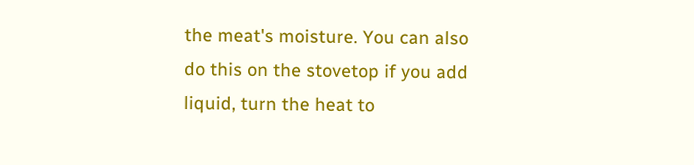the meat's moisture. You can also do this on the stovetop if you add liquid, turn the heat to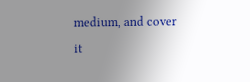medium, and cover it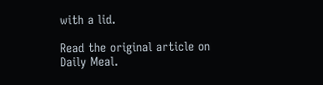with a lid.

Read the original article on Daily Meal.